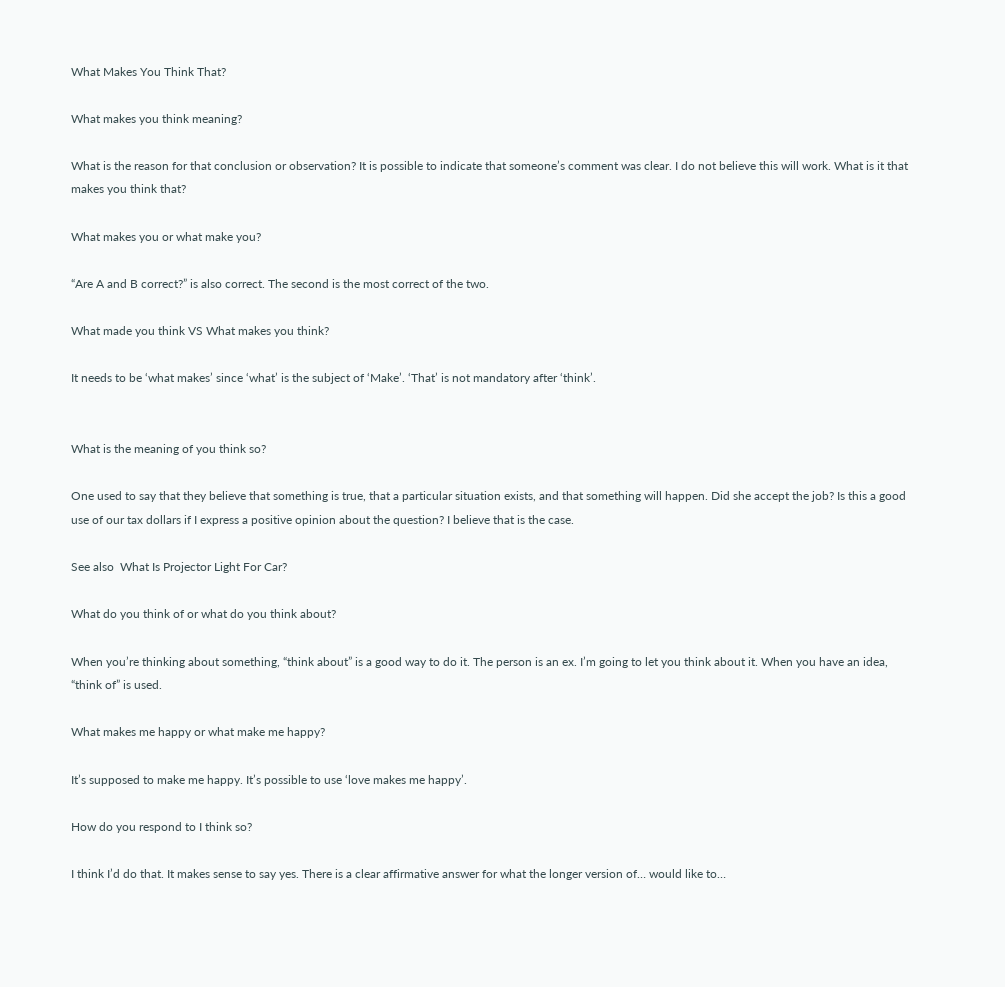What Makes You Think That?

What makes you think meaning?

What is the reason for that conclusion or observation? It is possible to indicate that someone’s comment was clear. I do not believe this will work. What is it that makes you think that?

What makes you or what make you?

“Are A and B correct?” is also correct. The second is the most correct of the two.

What made you think VS What makes you think?

It needs to be ‘what makes’ since ‘what’ is the subject of ‘Make’. ‘That’ is not mandatory after ‘think’.


What is the meaning of you think so?

One used to say that they believe that something is true, that a particular situation exists, and that something will happen. Did she accept the job? Is this a good use of our tax dollars if I express a positive opinion about the question? I believe that is the case.

See also  What Is Projector Light For Car?

What do you think of or what do you think about?

When you’re thinking about something, “think about” is a good way to do it. The person is an ex. I’m going to let you think about it. When you have an idea, “think of” is used.

What makes me happy or what make me happy?

It’s supposed to make me happy. It’s possible to use ‘love makes me happy’.

How do you respond to I think so?

I think I’d do that. It makes sense to say yes. There is a clear affirmative answer for what the longer version of… would like to…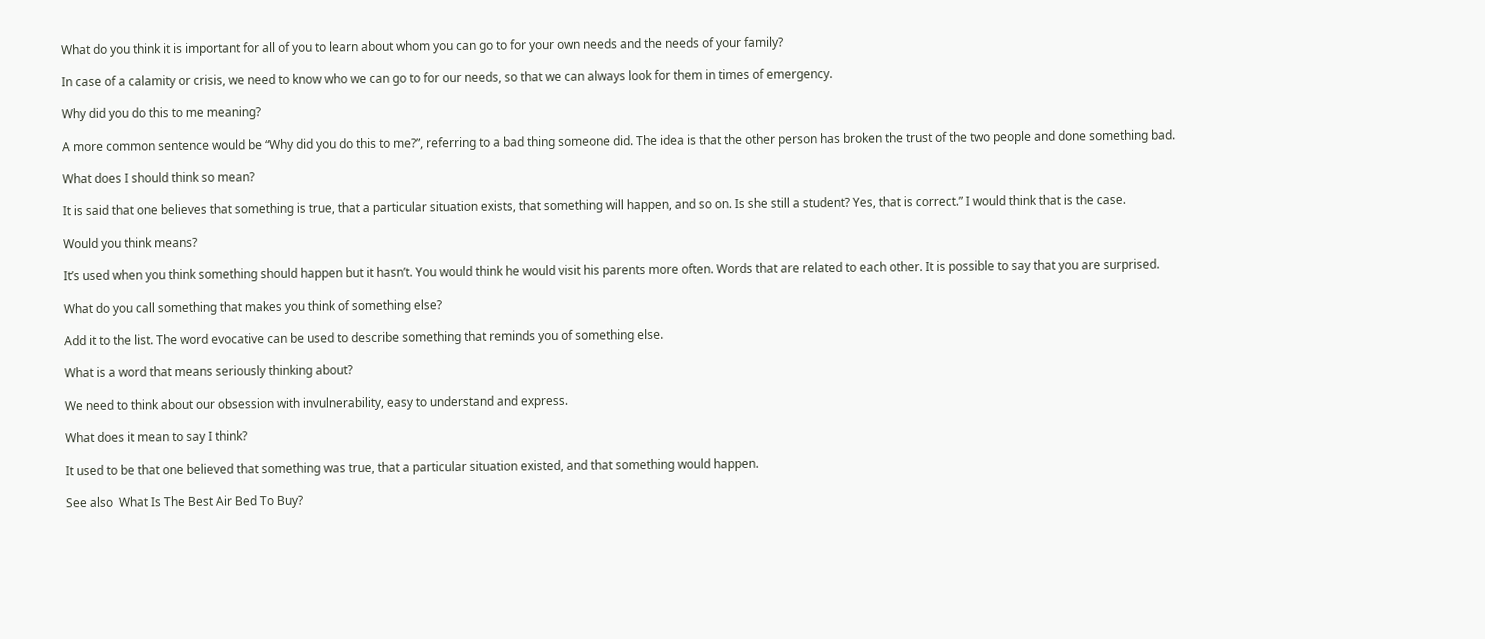What do you think it is important for all of you to learn about whom you can go to for your own needs and the needs of your family?

In case of a calamity or crisis, we need to know who we can go to for our needs, so that we can always look for them in times of emergency.

Why did you do this to me meaning?

A more common sentence would be “Why did you do this to me?”, referring to a bad thing someone did. The idea is that the other person has broken the trust of the two people and done something bad.

What does I should think so mean?

It is said that one believes that something is true, that a particular situation exists, that something will happen, and so on. Is she still a student? Yes, that is correct.” I would think that is the case.

Would you think means?

It’s used when you think something should happen but it hasn’t. You would think he would visit his parents more often. Words that are related to each other. It is possible to say that you are surprised.

What do you call something that makes you think of something else?

Add it to the list. The word evocative can be used to describe something that reminds you of something else.

What is a word that means seriously thinking about?

We need to think about our obsession with invulnerability, easy to understand and express.

What does it mean to say I think?

It used to be that one believed that something was true, that a particular situation existed, and that something would happen.

See also  What Is The Best Air Bed To Buy?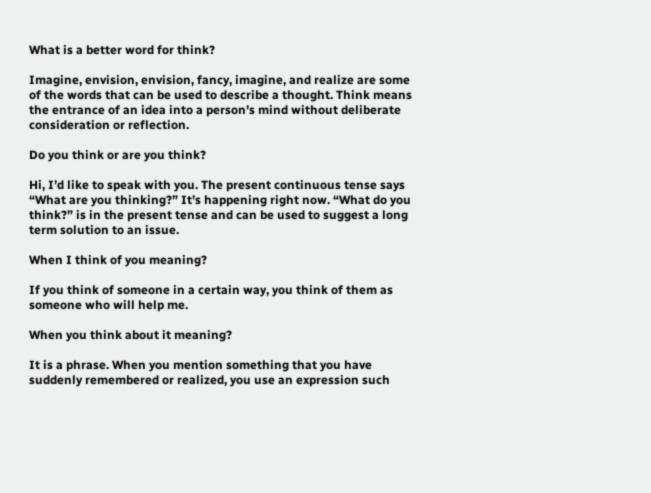What is a better word for think?

Imagine, envision, envision, fancy, imagine, and realize are some of the words that can be used to describe a thought. Think means the entrance of an idea into a person’s mind without deliberate consideration or reflection.

Do you think or are you think?

Hi, I’d like to speak with you. The present continuous tense says “What are you thinking?” It’s happening right now. “What do you think?” is in the present tense and can be used to suggest a long term solution to an issue.

When I think of you meaning?

If you think of someone in a certain way, you think of them as someone who will help me.

When you think about it meaning?

It is a phrase. When you mention something that you have suddenly remembered or realized, you use an expression such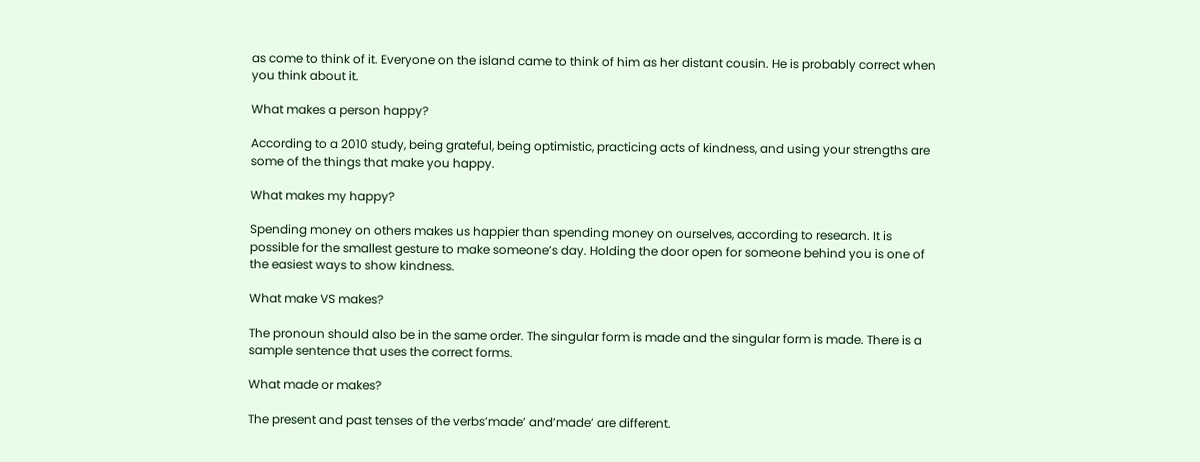as come to think of it. Everyone on the island came to think of him as her distant cousin. He is probably correct when you think about it.

What makes a person happy?

According to a 2010 study, being grateful, being optimistic, practicing acts of kindness, and using your strengths are some of the things that make you happy.

What makes my happy?

Spending money on others makes us happier than spending money on ourselves, according to research. It is possible for the smallest gesture to make someone’s day. Holding the door open for someone behind you is one of the easiest ways to show kindness.

What make VS makes?

The pronoun should also be in the same order. The singular form is made and the singular form is made. There is a sample sentence that uses the correct forms.

What made or makes?

The present and past tenses of the verbs’made’ and’made’ are different.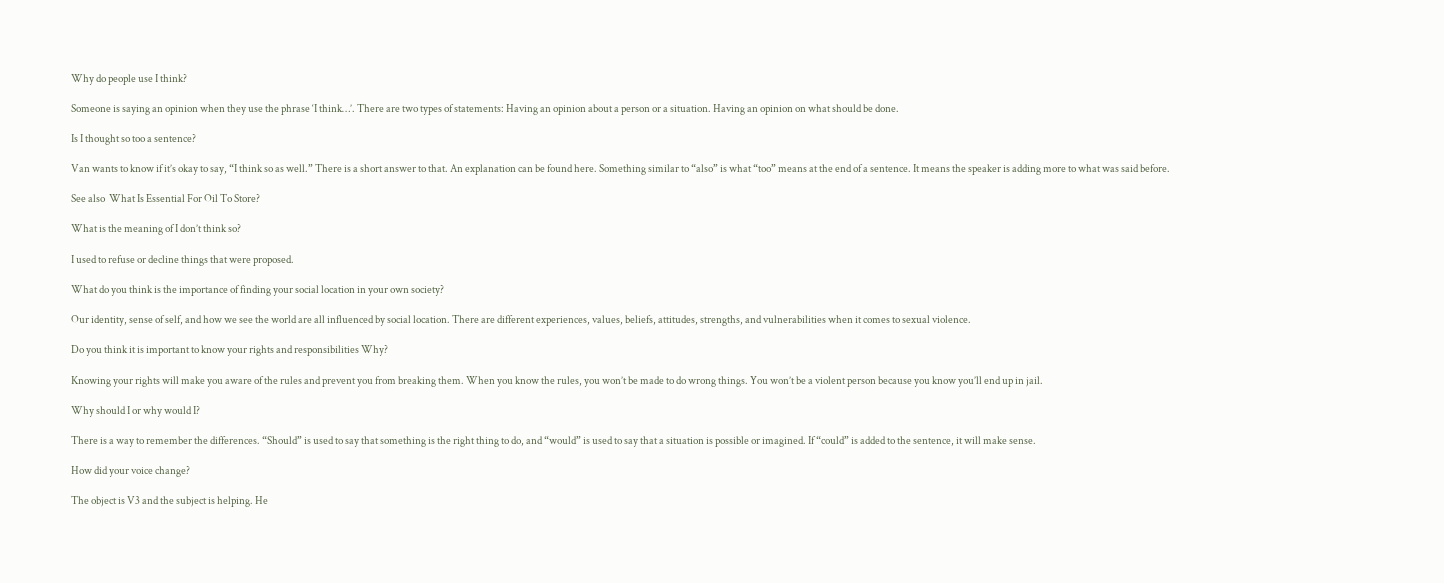Why do people use I think?

Someone is saying an opinion when they use the phrase ‘I think…’. There are two types of statements: Having an opinion about a person or a situation. Having an opinion on what should be done.

Is I thought so too a sentence?

Van wants to know if it’s okay to say, “I think so as well.” There is a short answer to that. An explanation can be found here. Something similar to “also” is what “too” means at the end of a sentence. It means the speaker is adding more to what was said before.

See also  What Is Essential For Oil To Store?

What is the meaning of I don’t think so?

I used to refuse or decline things that were proposed.

What do you think is the importance of finding your social location in your own society?

Our identity, sense of self, and how we see the world are all influenced by social location. There are different experiences, values, beliefs, attitudes, strengths, and vulnerabilities when it comes to sexual violence.

Do you think it is important to know your rights and responsibilities Why?

Knowing your rights will make you aware of the rules and prevent you from breaking them. When you know the rules, you won’t be made to do wrong things. You won’t be a violent person because you know you’ll end up in jail.

Why should I or why would I?

There is a way to remember the differences. “Should” is used to say that something is the right thing to do, and “would” is used to say that a situation is possible or imagined. If “could” is added to the sentence, it will make sense.

How did your voice change?

The object is V3 and the subject is helping. He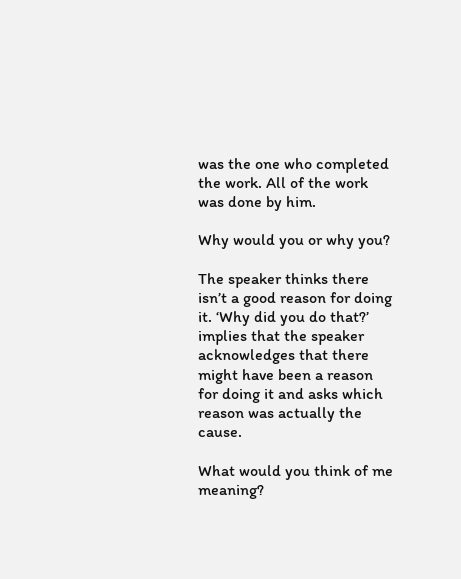was the one who completed the work. All of the work was done by him.

Why would you or why you?

The speaker thinks there isn’t a good reason for doing it. ‘Why did you do that?’ implies that the speaker acknowledges that there might have been a reason for doing it and asks which reason was actually the cause.

What would you think of me meaning?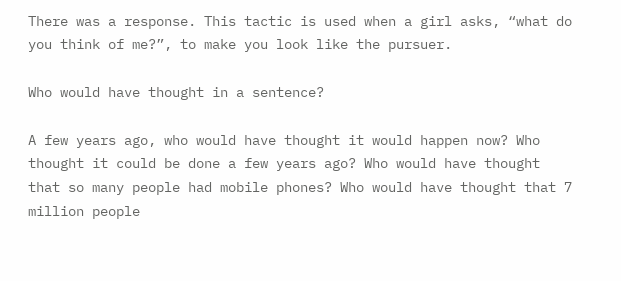There was a response. This tactic is used when a girl asks, “what do you think of me?”, to make you look like the pursuer.

Who would have thought in a sentence?

A few years ago, who would have thought it would happen now? Who thought it could be done a few years ago? Who would have thought that so many people had mobile phones? Who would have thought that 7 million people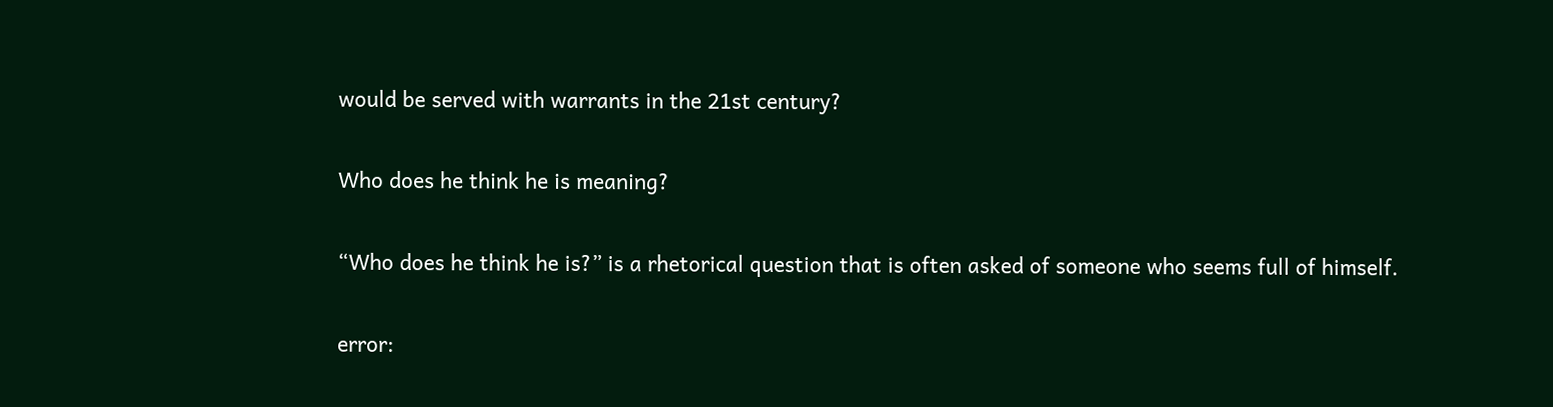would be served with warrants in the 21st century?

Who does he think he is meaning?

“Who does he think he is?” is a rhetorical question that is often asked of someone who seems full of himself.

error: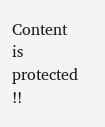Content is protected !!